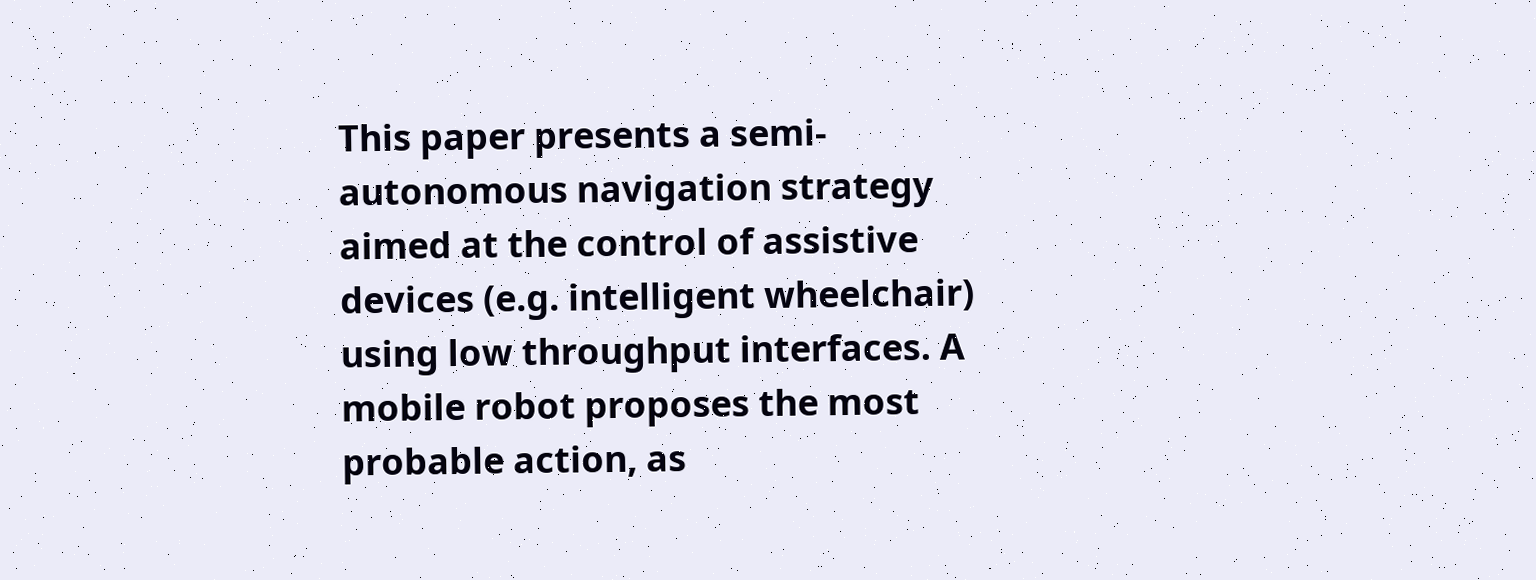This paper presents a semi-autonomous navigation strategy aimed at the control of assistive devices (e.g. intelligent wheelchair) using low throughput interfaces. A mobile robot proposes the most probable action, as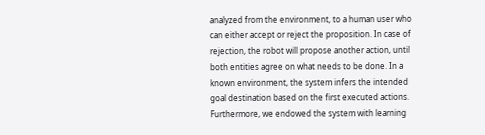analyzed from the environment, to a human user who can either accept or reject the proposition. In case of rejection, the robot will propose another action, until both entities agree on what needs to be done. In a known environment, the system infers the intended goal destination based on the first executed actions. Furthermore, we endowed the system with learning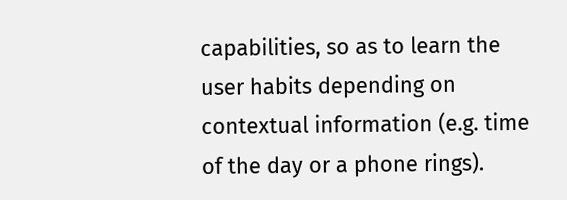capabilities, so as to learn the user habits depending on contextual information (e.g. time of the day or a phone rings).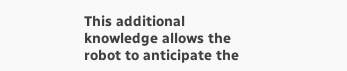This additional knowledge allows the robot to anticipate the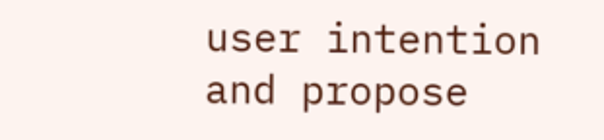user intention and propose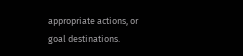appropriate actions, or goal destinations.